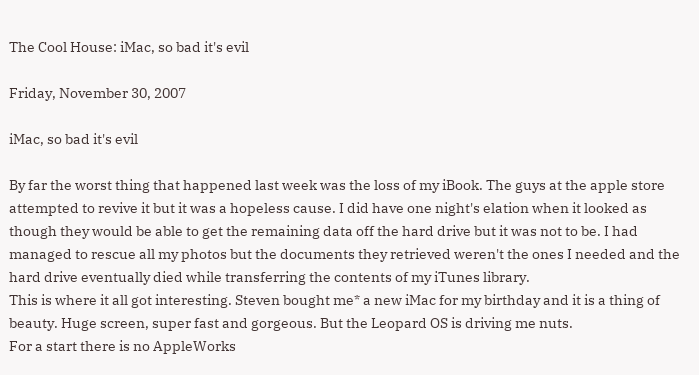The Cool House: iMac, so bad it's evil

Friday, November 30, 2007

iMac, so bad it's evil

By far the worst thing that happened last week was the loss of my iBook. The guys at the apple store attempted to revive it but it was a hopeless cause. I did have one night's elation when it looked as though they would be able to get the remaining data off the hard drive but it was not to be. I had managed to rescue all my photos but the documents they retrieved weren't the ones I needed and the hard drive eventually died while transferring the contents of my iTunes library.
This is where it all got interesting. Steven bought me* a new iMac for my birthday and it is a thing of beauty. Huge screen, super fast and gorgeous. But the Leopard OS is driving me nuts.
For a start there is no AppleWorks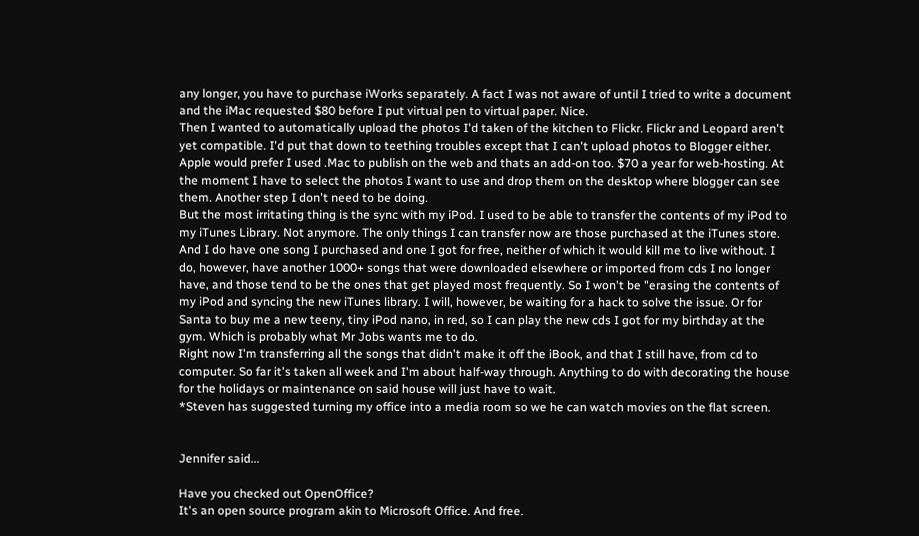any longer, you have to purchase iWorks separately. A fact I was not aware of until I tried to write a document and the iMac requested $80 before I put virtual pen to virtual paper. Nice.
Then I wanted to automatically upload the photos I'd taken of the kitchen to Flickr. Flickr and Leopard aren't yet compatible. I'd put that down to teething troubles except that I can't upload photos to Blogger either. Apple would prefer I used .Mac to publish on the web and thats an add-on too. $70 a year for web-hosting. At the moment I have to select the photos I want to use and drop them on the desktop where blogger can see them. Another step I don't need to be doing.
But the most irritating thing is the sync with my iPod. I used to be able to transfer the contents of my iPod to my iTunes Library. Not anymore. The only things I can transfer now are those purchased at the iTunes store. And I do have one song I purchased and one I got for free, neither of which it would kill me to live without. I do, however, have another 1000+ songs that were downloaded elsewhere or imported from cds I no longer have, and those tend to be the ones that get played most frequently. So I won't be "erasing the contents of my iPod and syncing the new iTunes library. I will, however, be waiting for a hack to solve the issue. Or for Santa to buy me a new teeny, tiny iPod nano, in red, so I can play the new cds I got for my birthday at the gym. Which is probably what Mr Jobs wants me to do.
Right now I'm transferring all the songs that didn't make it off the iBook, and that I still have, from cd to computer. So far it's taken all week and I'm about half-way through. Anything to do with decorating the house for the holidays or maintenance on said house will just have to wait.
*Steven has suggested turning my office into a media room so we he can watch movies on the flat screen.


Jennifer said...

Have you checked out OpenOffice?
It's an open source program akin to Microsoft Office. And free.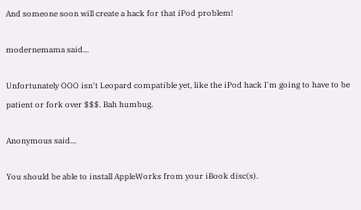And someone soon will create a hack for that iPod problem!

modernemama said...

Unfortunately OOO isn't Leopard compatible yet, like the iPod hack I'm going to have to be patient or fork over $$$. Bah humbug.

Anonymous said...

You should be able to install AppleWorks from your iBook disc(s).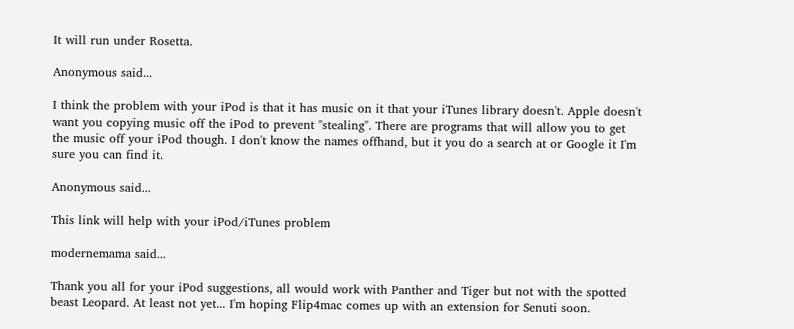It will run under Rosetta.

Anonymous said...

I think the problem with your iPod is that it has music on it that your iTunes library doesn't. Apple doesn't want you copying music off the iPod to prevent "stealing". There are programs that will allow you to get the music off your iPod though. I don't know the names offhand, but it you do a search at or Google it I'm sure you can find it.

Anonymous said...

This link will help with your iPod/iTunes problem

modernemama said...

Thank you all for your iPod suggestions, all would work with Panther and Tiger but not with the spotted beast Leopard. At least not yet... I'm hoping Flip4mac comes up with an extension for Senuti soon.